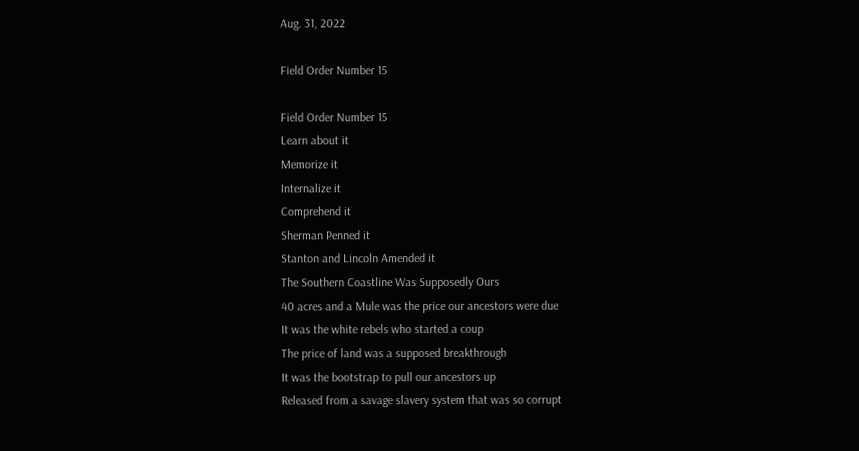Aug. 31, 2022

Field Order Number 15

Field Order Number 15
Learn about it
Memorize it
Internalize it
Comprehend it
Sherman Penned it
Stanton and Lincoln Amended it
The Southern Coastline Was Supposedly Ours
40 acres and a Mule was the price our ancestors were due
It was the white rebels who started a coup
The price of land was a supposed breakthrough
It was the bootstrap to pull our ancestors up
Released from a savage slavery system that was so corrupt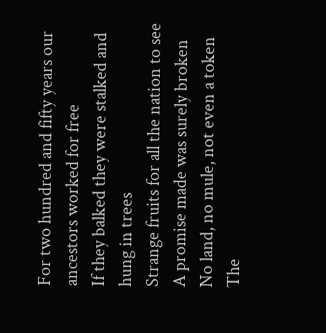For two hundred and fifty years our ancestors worked for free
If they balked they were stalked and hung in trees
Strange fruits for all the nation to see
A promise made was surely broken
No land, no mule, not even a token
The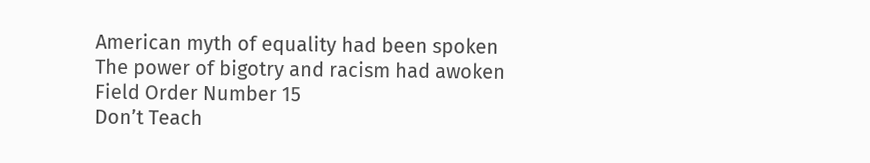American myth of equality had been spoken
The power of bigotry and racism had awoken
Field Order Number 15
Don’t Teach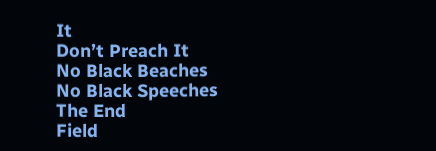It
Don’t Preach It
No Black Beaches
No Black Speeches
The End
Field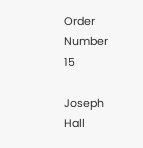Order Number 15

Joseph Hall